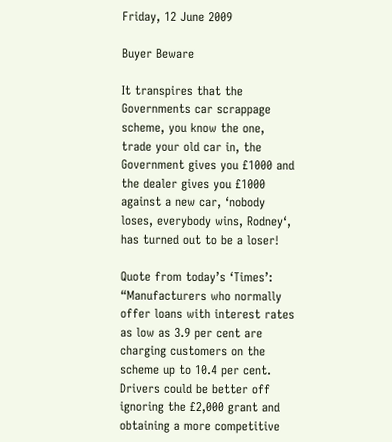Friday, 12 June 2009

Buyer Beware

It transpires that the Governments car scrappage scheme, you know the one, trade your old car in, the Government gives you £1000 and the dealer gives you £1000 against a new car, ‘nobody loses, everybody wins, Rodney‘, has turned out to be a loser!

Quote from today’s ‘Times’: “Manufacturers who normally offer loans with interest rates as low as 3.9 per cent are charging customers on the scheme up to 10.4 per cent. Drivers could be better off ignoring the £2,000 grant and obtaining a more competitive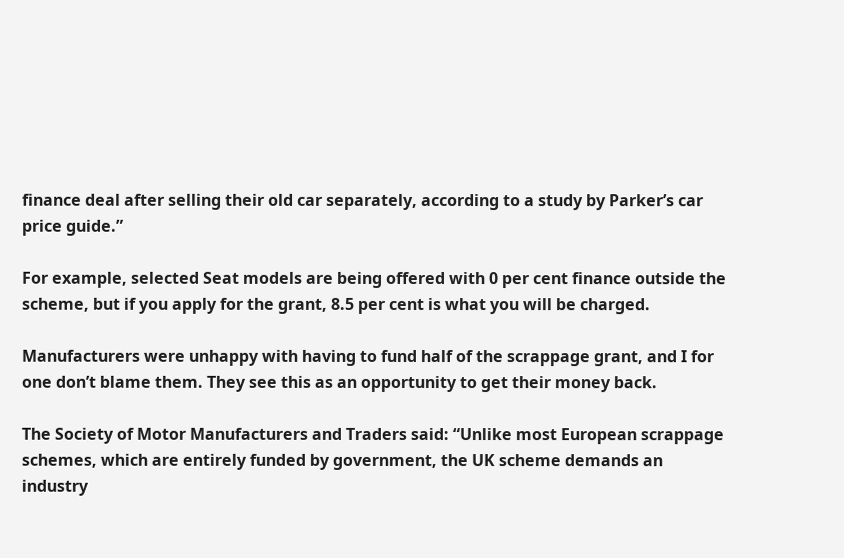finance deal after selling their old car separately, according to a study by Parker’s car price guide.”

For example, selected Seat models are being offered with 0 per cent finance outside the scheme, but if you apply for the grant, 8.5 per cent is what you will be charged.

Manufacturers were unhappy with having to fund half of the scrappage grant, and I for one don’t blame them. They see this as an opportunity to get their money back.

The Society of Motor Manufacturers and Traders said: “Unlike most European scrappage schemes, which are entirely funded by government, the UK scheme demands an industry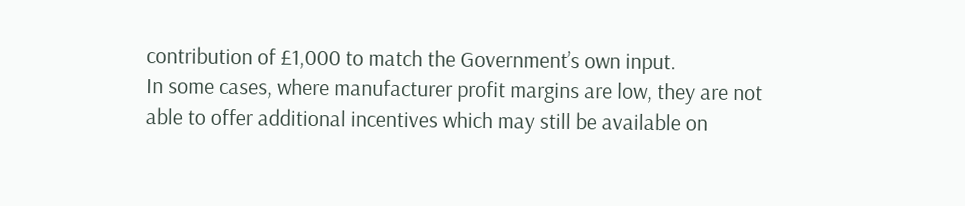contribution of £1,000 to match the Government’s own input.
In some cases, where manufacturer profit margins are low, they are not able to offer additional incentives which may still be available on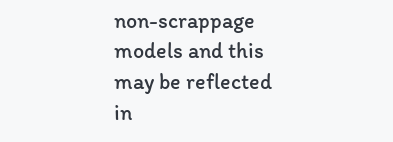non-scrappage models and this may be reflected in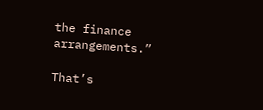the finance arrangements.”

That’s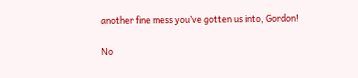another fine mess you’ve gotten us into, Gordon!

No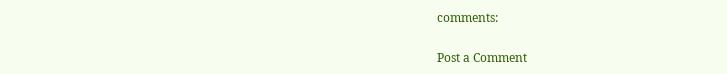comments:

Post a Comment